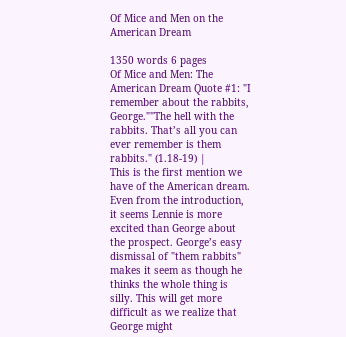Of Mice and Men on the American Dream

1350 words 6 pages
Of Mice and Men: The American Dream Quote #1: "I remember about the rabbits, George.""The hell with the rabbits. That’s all you can ever remember is them rabbits." (1.18-19) |
This is the first mention we have of the American dream. Even from the introduction, it seems Lennie is more excited than George about the prospect. George’s easy dismissal of "them rabbits" makes it seem as though he thinks the whole thing is silly. This will get more difficult as we realize that George might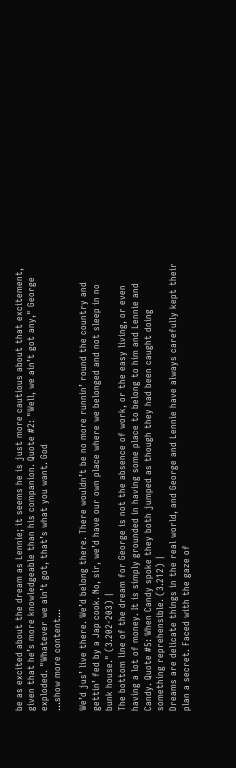be as excited about the dream as Lennie; it seems he is just more cautious about that excitement, given that he’s more knowledgeable than his companion. Quote #2: "Well, we ain’t got any," George exploded. "Whatever we ain’t got, that’s what you want. God
…show more content…

We’d jus’ live there. We’d belong there. There wouldn’t be no more runnin’ round the country and gettin’ fed by a Jap cook. No, sir, we’d have our own place where we belonged and not sleep in no bunk house." (3.202-203) |
The bottom line of the dream for George is not the absence of work, or the easy living, or even having a lot of money. It is simply grounded in having some place to belong to him and Lennie and Candy. Quote #5: When Candy spoke they both jumped as though they had been caught doing something reprehensible. (3.212) |
Dreams are delicate things in the real world, and George and Lennie have always carefully kept their plan a secret. Faced with the gaze of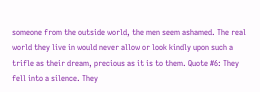someone from the outside world, the men seem ashamed. The real world they live in would never allow or look kindly upon such a trifle as their dream, precious as it is to them. Quote #6: They fell into a silence. They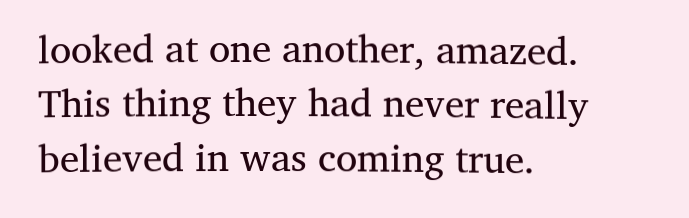looked at one another, amazed. This thing they had never really believed in was coming true.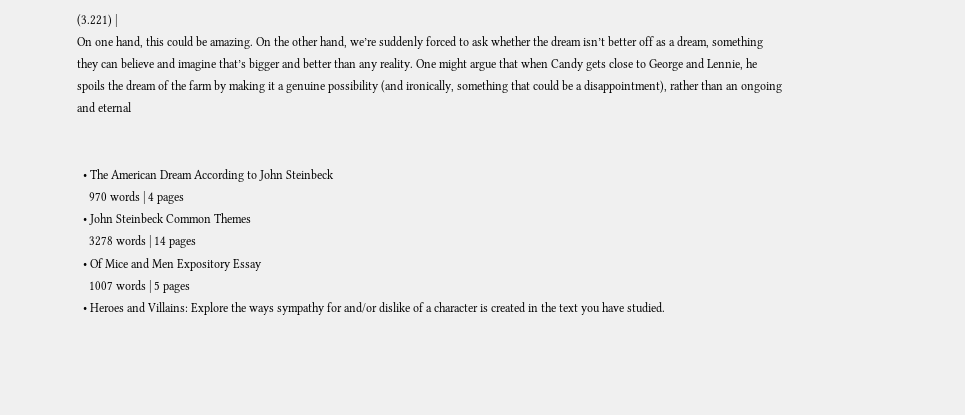(3.221) |
On one hand, this could be amazing. On the other hand, we’re suddenly forced to ask whether the dream isn’t better off as a dream, something they can believe and imagine that’s bigger and better than any reality. One might argue that when Candy gets close to George and Lennie, he spoils the dream of the farm by making it a genuine possibility (and ironically, something that could be a disappointment), rather than an ongoing and eternal


  • The American Dream According to John Steinbeck
    970 words | 4 pages
  • John Steinbeck Common Themes
    3278 words | 14 pages
  • Of Mice and Men Expository Essay
    1007 words | 5 pages
  • Heroes and Villains: Explore the ways sympathy for and/or dislike of a character is created in the text you have studied.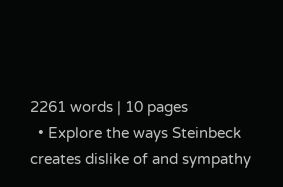2261 words | 10 pages
  • Explore the ways Steinbeck creates dislike of and sympathy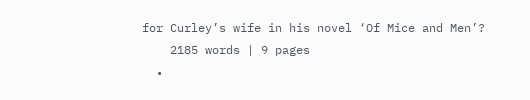for Curley’s wife in his novel ‘Of Mice and Men’?
    2185 words | 9 pages
  •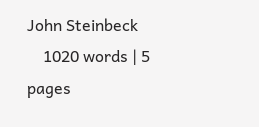John Steinbeck
    1020 words | 5 pages